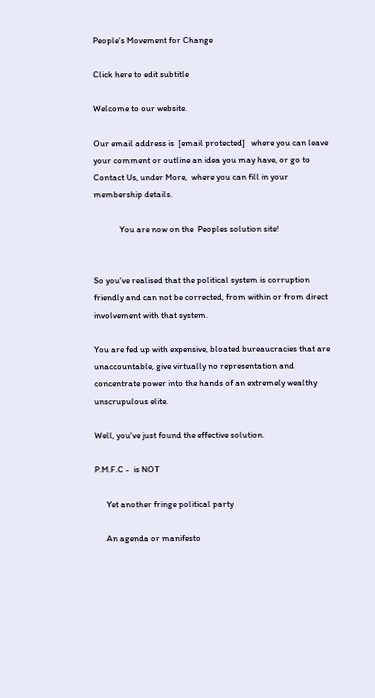People's Movement for Change

Click here to edit subtitle

Welcome to our website.

Our email address is  [email protected]   where you can leave your comment or outline an idea you may have, or go to Contact Us, under More,  where you can fill in your membership details.

             You are now on the  Peoples solution site!


So you've realised that the political system is corruption friendly and can not be corrected, from within or from direct involvement with that system.

You are fed up with expensive, bloated bureaucracies that are unaccountable, give virtually no representation and concentrate power into the hands of an extremely wealthy unscrupulous elite.

Well, you've just found the effective solution.

P.M.F.C -  is NOT

      Yet another fringe political party

      An agenda or manifesto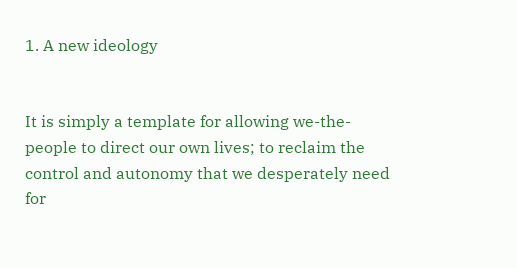1. A new ideology


It is simply a template for allowing we-the-people to direct our own lives; to reclaim the control and autonomy that we desperately need for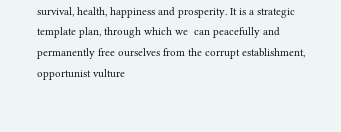survival, health, happiness and prosperity. It is a strategic template plan, through which we  can peacefully and permanently free ourselves from the corrupt establishment, opportunist vulture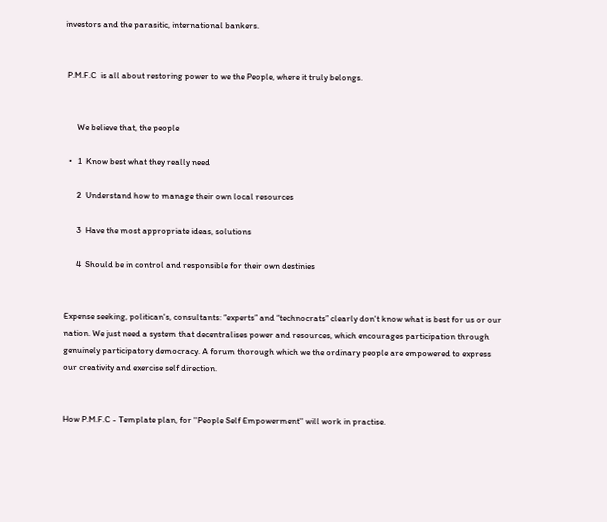investors and the parasitic, international bankers.


 P.M.F.C  is all about restoring power to we the People, where it truly belongs.


      We believe that, the people

  •   1  Know best what they really need

      2  Understand how to manage their own local resources

      3  Have the most appropriate ideas, solutions

      4  Should be in control and responsible for their own destinies


Expense seeking, politican's, consultants: “experts” and “technocrats” clearly don't know what is best for us or our nation. We just need a system that decentralises power and resources, which encourages participation through genuinely participatory democracy. A forum thorough which we the ordinary people are empowered to express our creativity and exercise self direction.


How P.M.F.C - Template plan, for ''People Self Empowerment'' will work in practise.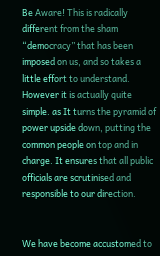Be Aware! This is radically different from the sham “democracy” that has been imposed on us, and so takes a little effort to understand. However it is actually quite simple. as It turns the pyramid of power upside down, putting the common people on top and in charge. It ensures that all public officials are scrutinised and responsible to our direction.


We have become accustomed to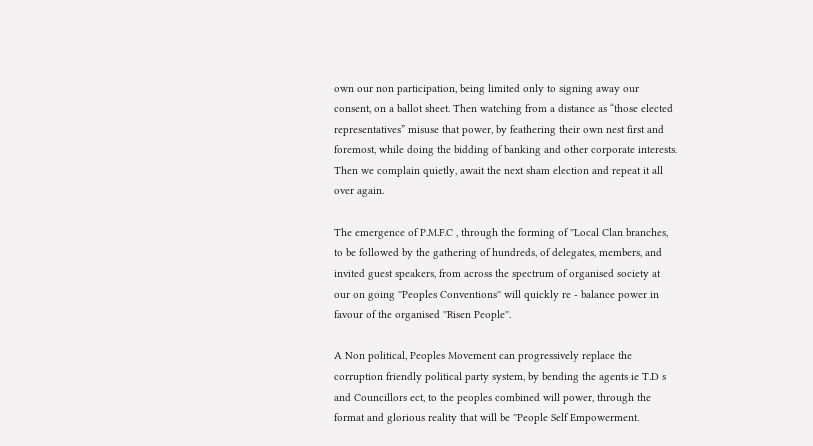own our non participation, being limited only to signing away our consent, on a ballot sheet. Then watching from a distance as “those elected representatives” misuse that power, by feathering their own nest first and foremost, while doing the bidding of banking and other corporate interests. Then we complain quietly, await the next sham election and repeat it all over again.

The emergence of P.M.F.C , through the forming of ''Local Clan branches, to be followed by the gathering of hundreds, of delegates, members, and invited guest speakers, from across the spectrum of organised society at our on going ''Peoples Conventions'' will quickly re - balance power in favour of the organised ''Risen People''.

A Non political, Peoples Movement can progressively replace the corruption friendly political party system, by bending the agents ie T.D s and Councillors ect, to the peoples combined will power, through the format and glorious reality that will be ''People Self Empowerment.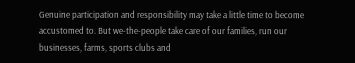Genuine participation and responsibility may take a little time to become accustomed to. But we-the-people take care of our families, run our businesses, farms, sports clubs and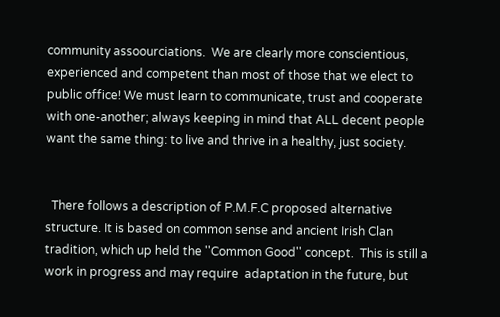community assoourciations.  We are clearly more conscientious, experienced and competent than most of those that we elect to public office! We must learn to communicate, trust and cooperate with one-another; always keeping in mind that ALL decent people want the same thing: to live and thrive in a healthy, just society.


  There follows a description of P.M.F.C proposed alternative structure. It is based on common sense and ancient Irish Clan tradition, which up held the ''Common Good'' concept.  This is still a work in progress and may require  adaptation in the future, but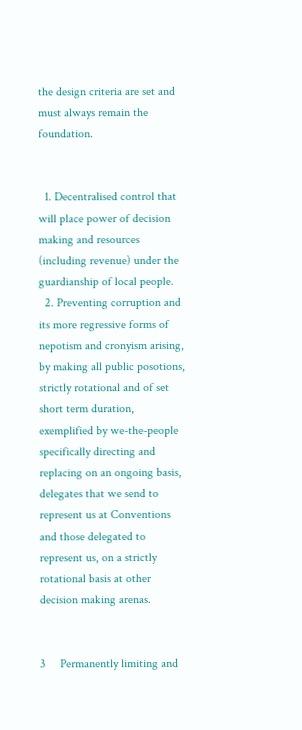the design criteria are set and must always remain the foundation.


  1. Decentralised control that will place power of decision making and resources (including revenue) under the guardianship of local people.
  2. Preventing corruption and its more regressive forms of nepotism and cronyism arising, by making all public posotions, strictly rotational and of set short term duration, exemplified by we-the-people specifically directing and replacing on an ongoing basis, delegates that we send to represent us at Conventions and those delegated to represent us, on a strictly rotational basis at other decision making arenas.


3     Permanently limiting and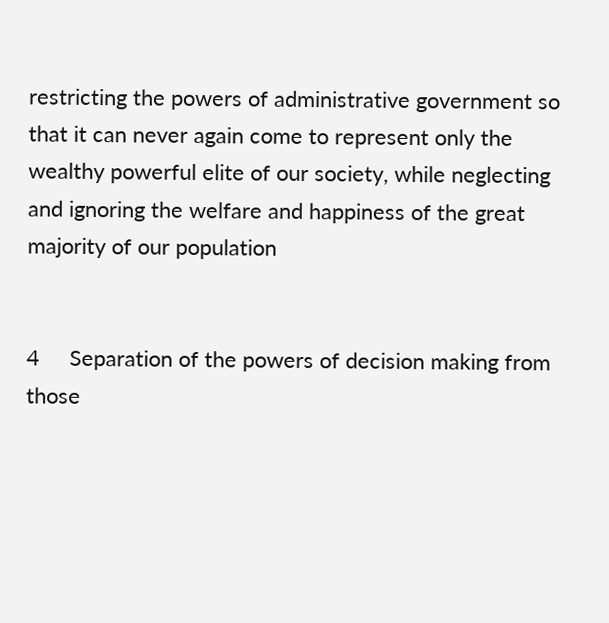restricting the powers of administrative government so that it can never again come to represent only the wealthy powerful elite of our society, while neglecting and ignoring the welfare and happiness of the great majority of our population


4     Separation of the powers of decision making from those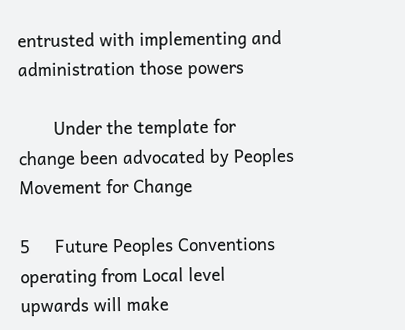entrusted with implementing and administration those powers

       Under the template for change been advocated by Peoples Movement for Change

5     Future Peoples Conventions operating from Local level upwards will make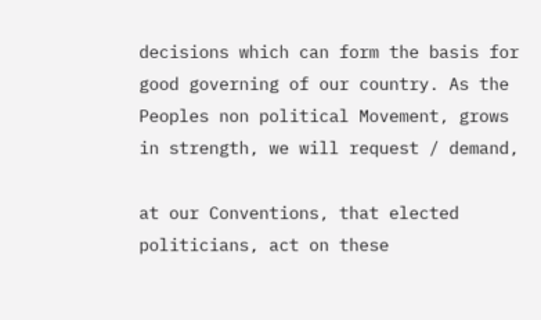decisions which can form the basis for good governing of our country. As the Peoples non political Movement, grows in strength, we will request / demand,

at our Conventions, that elected politicians, act on these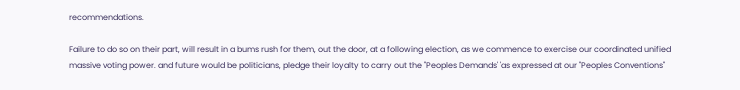recommendations.

Failure to do so on their part, will result in a bums rush for them, out the door, at a following election, as we commence to exercise our coordinated unified massive voting power. and future would be politicians, pledge their loyalty to carry out the ''Peoples Demands' 'as expressed at our ''Peoples Conventions''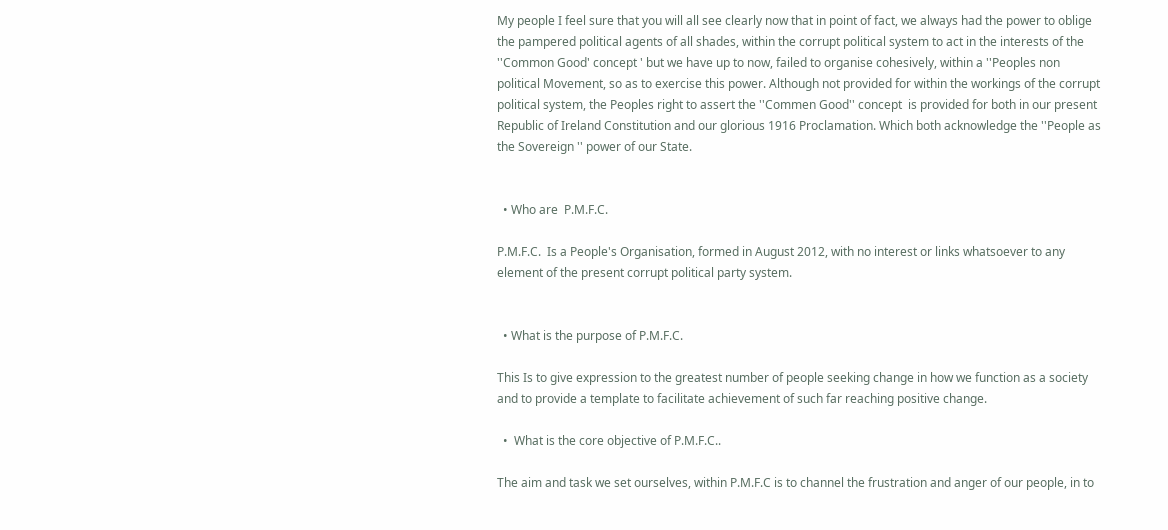My people I feel sure that you will all see clearly now that in point of fact, we always had the power to oblige the pampered political agents of all shades, within the corrupt political system to act in the interests of the ''Common Good' concept ' but we have up to now, failed to organise cohesively, within a ''Peoples non political Movement, so as to exercise this power. Although not provided for within the workings of the corrupt political system, the Peoples right to assert the ''Commen Good'' concept  is provided for both in our present Republic of Ireland Constitution and our glorious 1916 Proclamation. Which both acknowledge the ''People as the Sovereign '' power of our State.


  • Who are  P.M.F.C.

P.M.F.C.  Is a People's Organisation, formed in August 2012, with no interest or links whatsoever to any element of the present corrupt political party system.


  • What is the purpose of P.M.F.C.

This Is to give expression to the greatest number of people seeking change in how we function as a society  and to provide a template to facilitate achievement of such far reaching positive change.

  •  What is the core objective of P.M.F.C..

The aim and task we set ourselves, within P.M.F.C is to channel the frustration and anger of our people, in to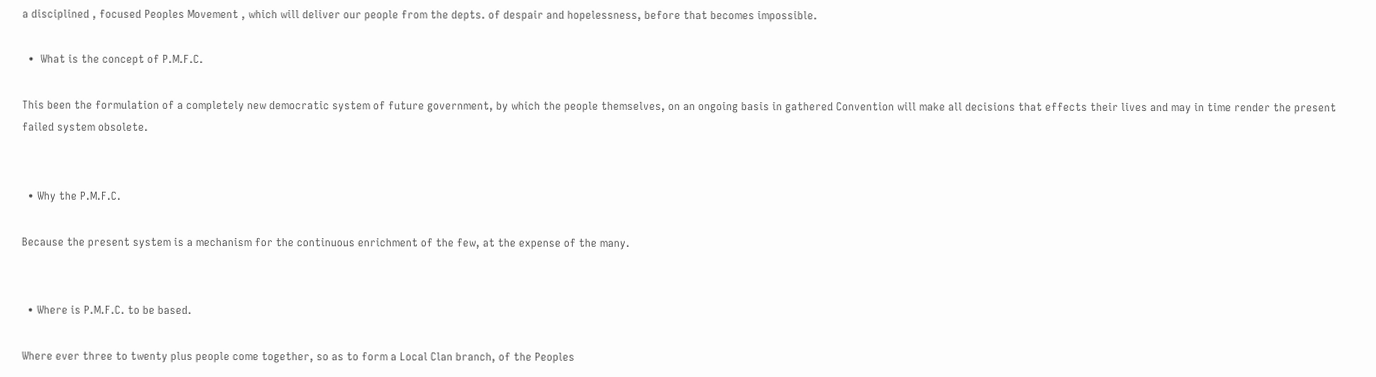a disciplined , focused Peoples Movement , which will deliver our people from the depts. of despair and hopelessness, before that becomes impossible.

  •  What is the concept of P.M.F.C.

This been the formulation of a completely new democratic system of future government, by which the people themselves, on an ongoing basis in gathered Convention will make all decisions that effects their lives and may in time render the present failed system obsolete.


  • Why the P.M.F.C.

Because the present system is a mechanism for the continuous enrichment of the few, at the expense of the many.


  • Where is P.M.F.C. to be based.

Where ever three to twenty plus people come together, so as to form a Local Clan branch, of the Peoples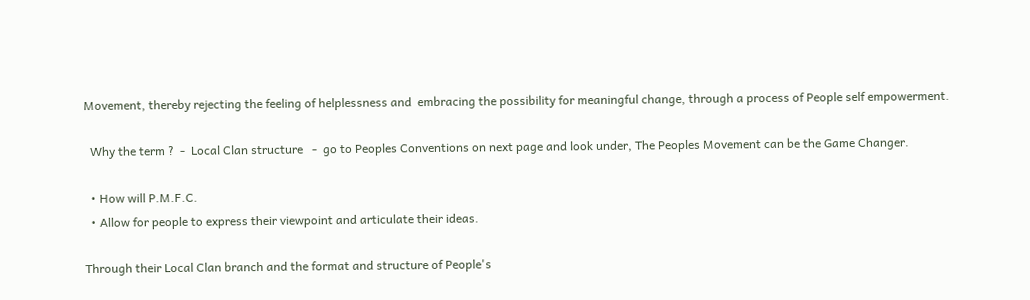Movement, thereby rejecting the feeling of helplessness and  embracing the possibility for meaningful change, through a process of People self empowerment.

  Why the term ?  -  Local Clan structure   -  go to Peoples Conventions on next page and look under, The Peoples Movement can be the Game Changer.

  • How will P.M.F.C.
  • Allow for people to express their viewpoint and articulate their ideas.

Through their Local Clan branch and the format and structure of People's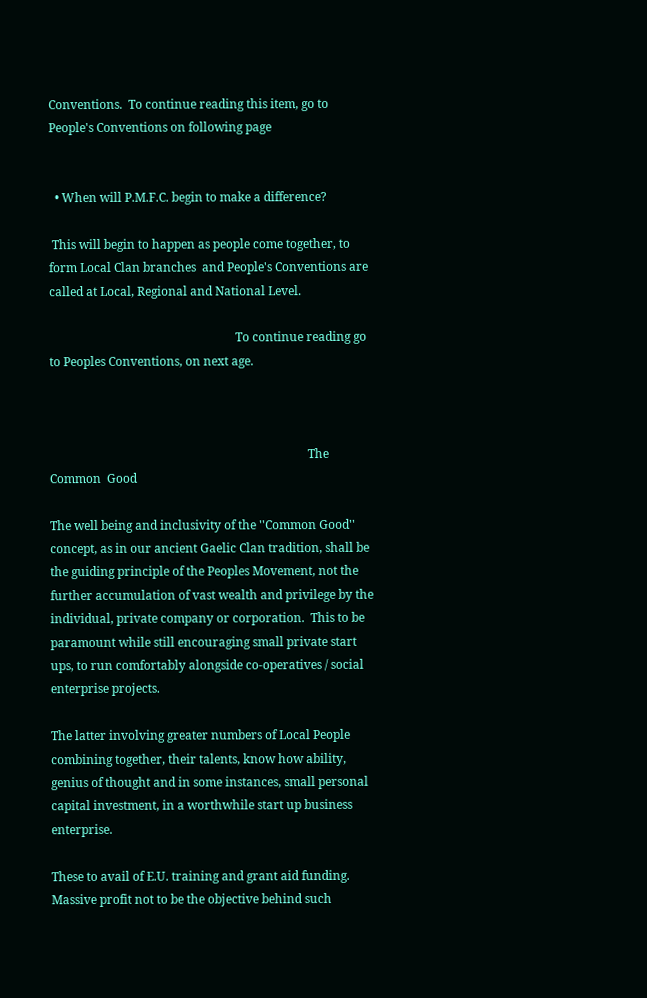Conventions.  To continue reading this item, go to People's Conventions on following page


  • When will P.M.F.C. begin to make a difference?

 This will begin to happen as people come together, to form Local Clan branches  and People's Conventions are called at Local, Regional and National Level.

                                                              To continue reading go to Peoples Conventions, on next age.



                                                                                      The Common  Good

The well being and inclusivity of the ''Common Good'' concept, as in our ancient Gaelic Clan tradition, shall be the guiding principle of the Peoples Movement, not the further accumulation of vast wealth and privilege by the individual, private company or corporation.  This to be paramount while still encouraging small private start ups, to run comfortably alongside co-operatives / social enterprise projects.

The latter involving greater numbers of Local People combining together, their talents, know how ability, genius of thought and in some instances, small personal capital investment, in a worthwhile start up business enterprise.

These to avail of E.U. training and grant aid funding.  Massive profit not to be the objective behind such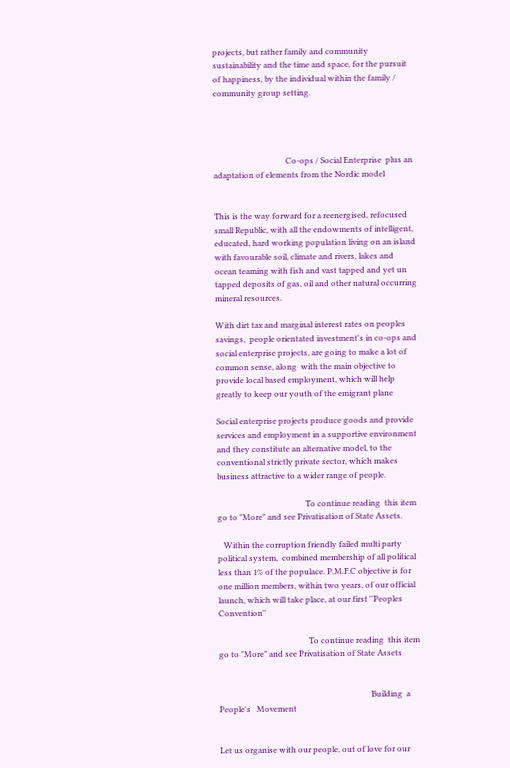projects, but rather family and community sustainability and the time and space, for the pursuit of happiness, by the individual within the family / community group setting.




                                    Co-ops / Social Enterprise  plus an adaptation of elements from the Nordic model


This is the way forward for a reenergised, refocused small Republic, with all the endowments of intelligent, educated, hard working population living on an island with favourable soil, climate and rivers, lakes and ocean teaming with fish and vast tapped and yet un tapped deposits of gas, oil and other natural occurring mineral resources.

With dirt tax and marginal interest rates on peoples savings,  people orientated investment's in co-ops and social enterprise projects, are going to make a lot of common sense, along  with the main objective to provide local based employment, which will help greatly to keep our youth of the emigrant plane

Social enterprise projects produce goods and provide services and employment in a supportive environment  and they constitute an alternative model, to the conventional strictly private sector, which makes business attractive to a wider range of people.

                                            To continue reading  this item go to "More" and see Privatisation of State Assets.

   Within the corruption friendly failed multi party political system,  combined membership of all political less than 1% of the populace. P.M.F.C objective is for one million members, within two years, of our official launch, which will take place, at our first ''Peoples Convention''

                                             To continue reading  this item go to "More" and see Privatisation of State Assets


                                                                            Building  a  People's   Movement


Let us organise with our people, out of love for our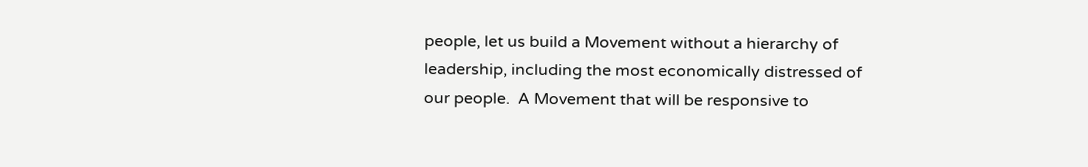people, let us build a Movement without a hierarchy of leadership, including the most economically distressed of our people.  A Movement that will be responsive to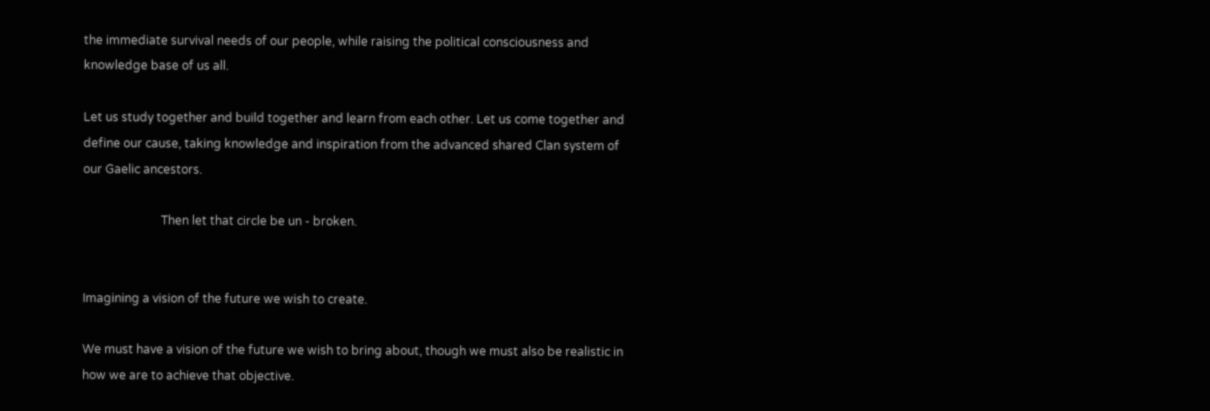the immediate survival needs of our people, while raising the political consciousness and knowledge base of us all.

Let us study together and build together and learn from each other. Let us come together and define our cause, taking knowledge and inspiration from the advanced shared Clan system of our Gaelic ancestors.

                          Then let that circle be un - broken.


Imagining a vision of the future we wish to create.

We must have a vision of the future we wish to bring about, though we must also be realistic in how we are to achieve that objective.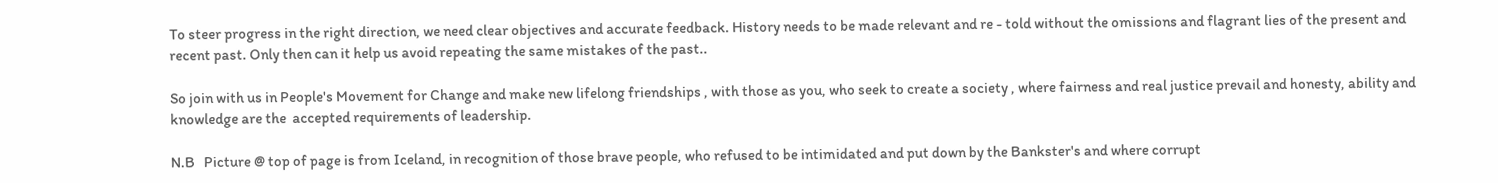To steer progress in the right direction, we need clear objectives and accurate feedback. History needs to be made relevant and re - told without the omissions and flagrant lies of the present and recent past. Only then can it help us avoid repeating the same mistakes of the past..

So join with us in People's Movement for Change and make new lifelong friendships , with those as you, who seek to create a society , where fairness and real justice prevail and honesty, ability and knowledge are the  accepted requirements of leadership.

N.B   Picture @ top of page is from Iceland, in recognition of those brave people, who refused to be intimidated and put down by the Bankster's and where corrupt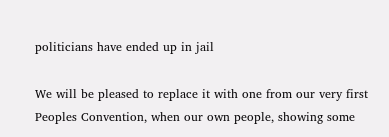politicians have ended up in jail

We will be pleased to replace it with one from our very first Peoples Convention, when our own people, showing some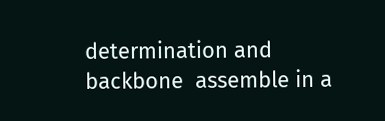determination and backbone  assemble in a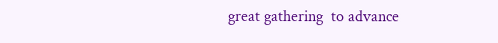great gathering  to advance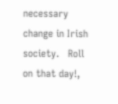necessary change in Irish society.   Roll on that day!,